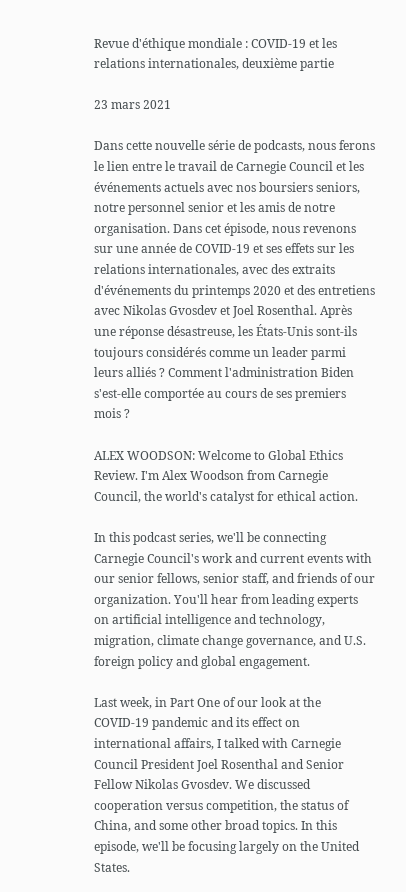Revue d'éthique mondiale : COVID-19 et les relations internationales, deuxième partie

23 mars 2021

Dans cette nouvelle série de podcasts, nous ferons le lien entre le travail de Carnegie Council et les événements actuels avec nos boursiers seniors, notre personnel senior et les amis de notre organisation. Dans cet épisode, nous revenons sur une année de COVID-19 et ses effets sur les relations internationales, avec des extraits d'événements du printemps 2020 et des entretiens avec Nikolas Gvosdev et Joel Rosenthal. Après une réponse désastreuse, les États-Unis sont-ils toujours considérés comme un leader parmi leurs alliés ? Comment l'administration Biden s'est-elle comportée au cours de ses premiers mois ?

ALEX WOODSON: Welcome to Global Ethics Review. I'm Alex Woodson from Carnegie Council, the world's catalyst for ethical action.

In this podcast series, we'll be connecting Carnegie Council's work and current events with our senior fellows, senior staff, and friends of our organization. You'll hear from leading experts on artificial intelligence and technology, migration, climate change governance, and U.S. foreign policy and global engagement.

Last week, in Part One of our look at the COVID-19 pandemic and its effect on international affairs, I talked with Carnegie Council President Joel Rosenthal and Senior Fellow Nikolas Gvosdev. We discussed cooperation versus competition, the status of China, and some other broad topics. In this episode, we'll be focusing largely on the United States.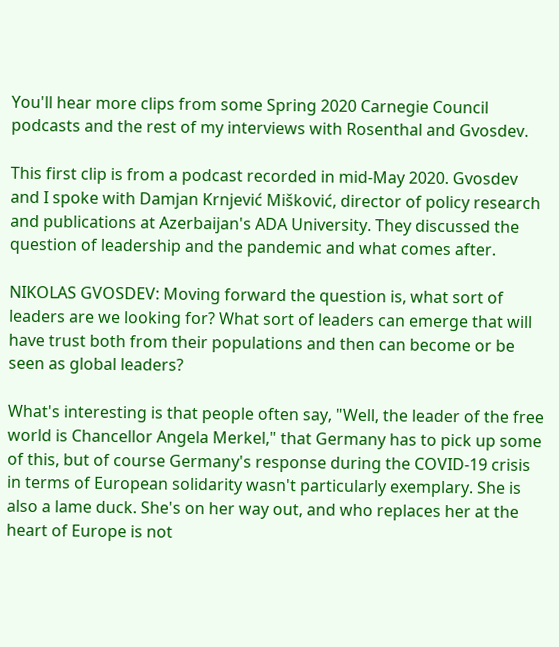You'll hear more clips from some Spring 2020 Carnegie Council podcasts and the rest of my interviews with Rosenthal and Gvosdev.

This first clip is from a podcast recorded in mid-May 2020. Gvosdev and I spoke with Damjan Krnjević Mišković, director of policy research and publications at Azerbaijan's ADA University. They discussed the question of leadership and the pandemic and what comes after.

NIKOLAS GVOSDEV: Moving forward the question is, what sort of leaders are we looking for? What sort of leaders can emerge that will have trust both from their populations and then can become or be seen as global leaders?

What's interesting is that people often say, "Well, the leader of the free world is Chancellor Angela Merkel," that Germany has to pick up some of this, but of course Germany's response during the COVID-19 crisis in terms of European solidarity wasn't particularly exemplary. She is also a lame duck. She's on her way out, and who replaces her at the heart of Europe is not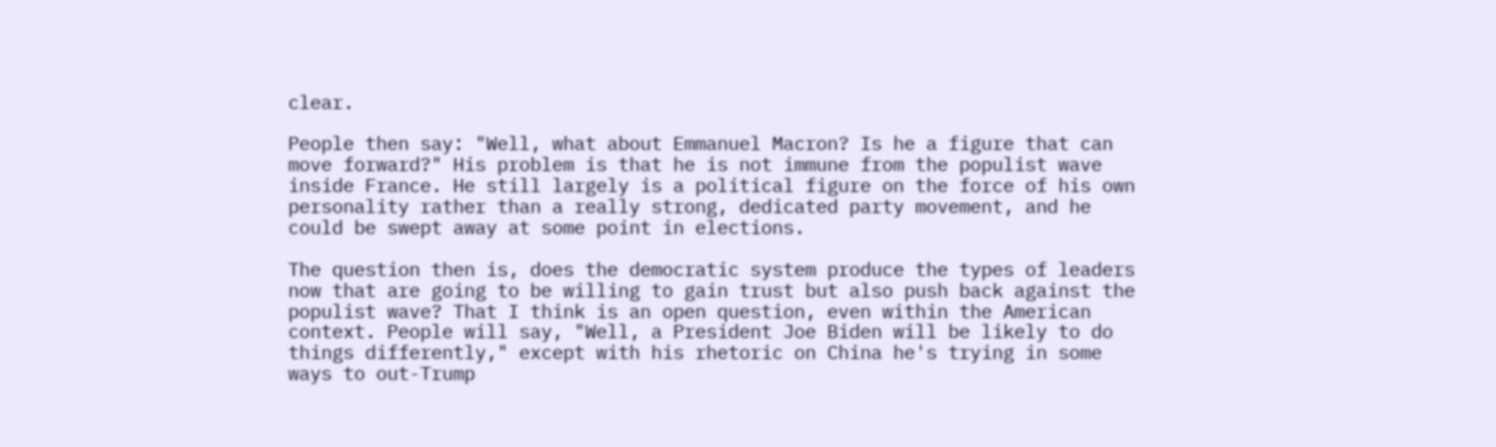clear.

People then say: "Well, what about Emmanuel Macron? Is he a figure that can move forward?" His problem is that he is not immune from the populist wave inside France. He still largely is a political figure on the force of his own personality rather than a really strong, dedicated party movement, and he could be swept away at some point in elections.

The question then is, does the democratic system produce the types of leaders now that are going to be willing to gain trust but also push back against the populist wave? That I think is an open question, even within the American context. People will say, "Well, a President Joe Biden will be likely to do things differently," except with his rhetoric on China he's trying in some ways to out-Trump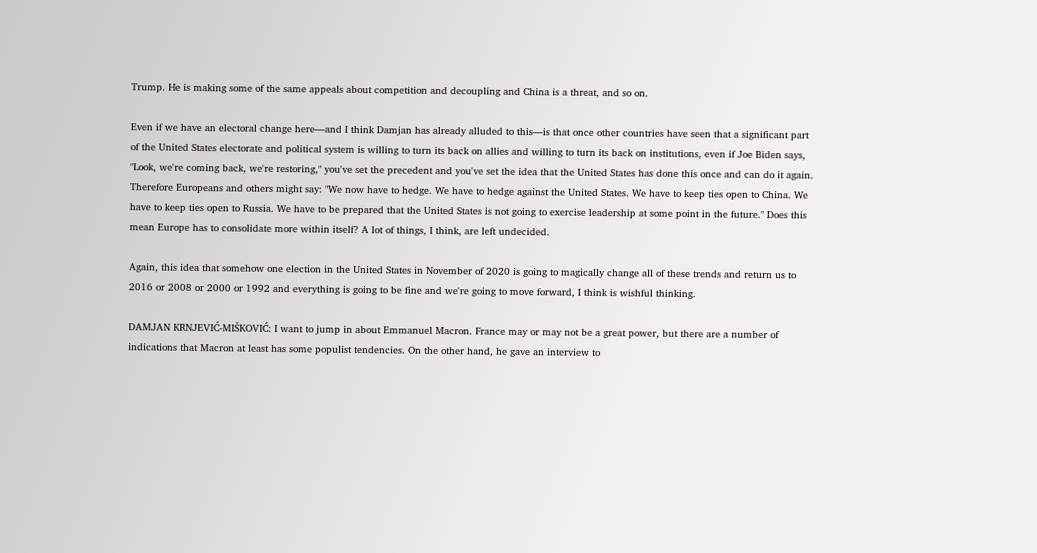Trump. He is making some of the same appeals about competition and decoupling and China is a threat, and so on.

Even if we have an electoral change here—and I think Damjan has already alluded to this—is that once other countries have seen that a significant part of the United States electorate and political system is willing to turn its back on allies and willing to turn its back on institutions, even if Joe Biden says, "Look, we're coming back, we're restoring," you've set the precedent and you've set the idea that the United States has done this once and can do it again. Therefore Europeans and others might say: "We now have to hedge. We have to hedge against the United States. We have to keep ties open to China. We have to keep ties open to Russia. We have to be prepared that the United States is not going to exercise leadership at some point in the future." Does this mean Europe has to consolidate more within itself? A lot of things, I think, are left undecided.

Again, this idea that somehow one election in the United States in November of 2020 is going to magically change all of these trends and return us to 2016 or 2008 or 2000 or 1992 and everything is going to be fine and we're going to move forward, I think is wishful thinking.

DAMJAN KRNJEVIĆ-MIŠKOVIĆ: I want to jump in about Emmanuel Macron. France may or may not be a great power, but there are a number of indications that Macron at least has some populist tendencies. On the other hand, he gave an interview to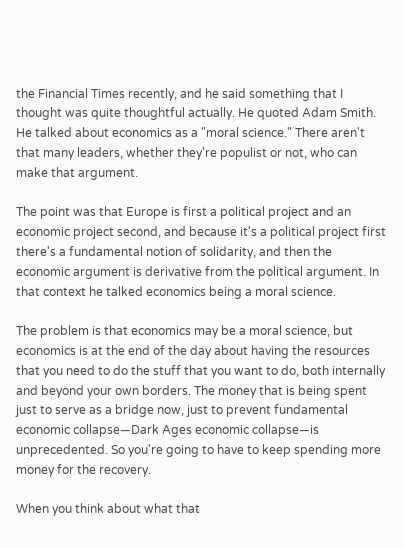the Financial Times recently, and he said something that I thought was quite thoughtful actually. He quoted Adam Smith. He talked about economics as a "moral science." There aren't that many leaders, whether they're populist or not, who can make that argument.

The point was that Europe is first a political project and an economic project second, and because it's a political project first there's a fundamental notion of solidarity, and then the economic argument is derivative from the political argument. In that context he talked economics being a moral science.

The problem is that economics may be a moral science, but economics is at the end of the day about having the resources that you need to do the stuff that you want to do, both internally and beyond your own borders. The money that is being spent just to serve as a bridge now, just to prevent fundamental economic collapse—Dark Ages economic collapse—is unprecedented. So you're going to have to keep spending more money for the recovery.

When you think about what that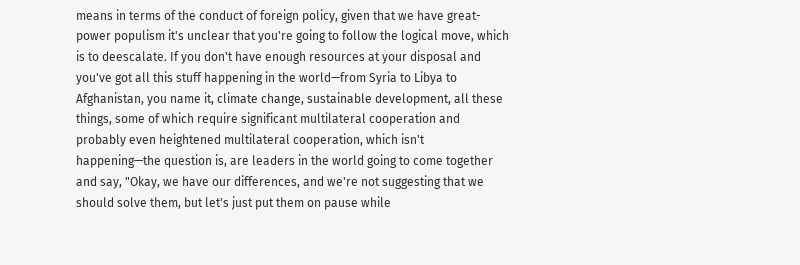means in terms of the conduct of foreign policy, given that we have great-power populism it's unclear that you're going to follow the logical move, which is to deescalate. If you don't have enough resources at your disposal and you've got all this stuff happening in the world—from Syria to Libya to Afghanistan, you name it, climate change, sustainable development, all these things, some of which require significant multilateral cooperation and probably even heightened multilateral cooperation, which isn't happening—the question is, are leaders in the world going to come together and say, "Okay, we have our differences, and we're not suggesting that we should solve them, but let's just put them on pause while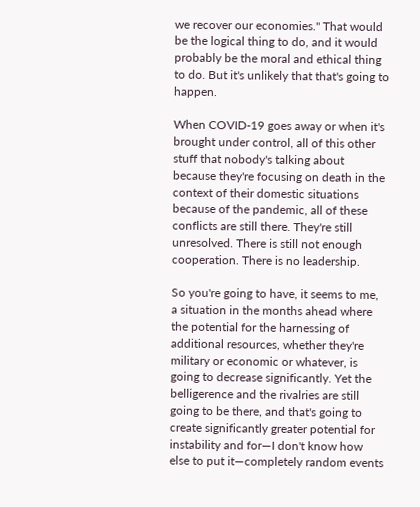we recover our economies." That would be the logical thing to do, and it would probably be the moral and ethical thing to do. But it's unlikely that that's going to happen.

When COVID-19 goes away or when it's brought under control, all of this other stuff that nobody's talking about because they're focusing on death in the context of their domestic situations because of the pandemic, all of these conflicts are still there. They're still unresolved. There is still not enough cooperation. There is no leadership.

So you're going to have, it seems to me, a situation in the months ahead where the potential for the harnessing of additional resources, whether they're military or economic or whatever, is going to decrease significantly. Yet the belligerence and the rivalries are still going to be there, and that's going to create significantly greater potential for instability and for—I don't know how else to put it—completely random events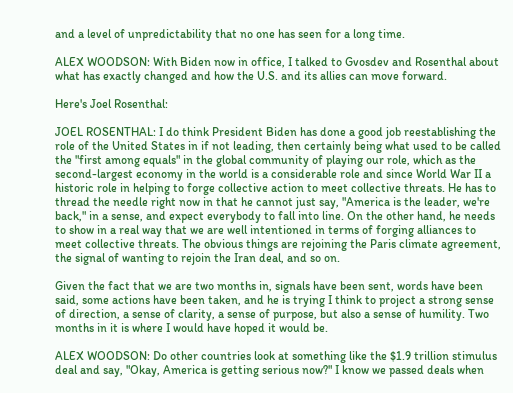and a level of unpredictability that no one has seen for a long time.

ALEX WOODSON: With Biden now in office, I talked to Gvosdev and Rosenthal about what has exactly changed and how the U.S. and its allies can move forward.

Here's Joel Rosenthal:

JOEL ROSENTHAL: I do think President Biden has done a good job reestablishing the role of the United States in if not leading, then certainly being what used to be called the "first among equals" in the global community of playing our role, which as the second-largest economy in the world is a considerable role and since World War II a historic role in helping to forge collective action to meet collective threats. He has to thread the needle right now in that he cannot just say, "America is the leader, we're back," in a sense, and expect everybody to fall into line. On the other hand, he needs to show in a real way that we are well intentioned in terms of forging alliances to meet collective threats. The obvious things are rejoining the Paris climate agreement, the signal of wanting to rejoin the Iran deal, and so on.

Given the fact that we are two months in, signals have been sent, words have been said, some actions have been taken, and he is trying I think to project a strong sense of direction, a sense of clarity, a sense of purpose, but also a sense of humility. Two months in it is where I would have hoped it would be.

ALEX WOODSON: Do other countries look at something like the $1.9 trillion stimulus deal and say, "Okay, America is getting serious now?" I know we passed deals when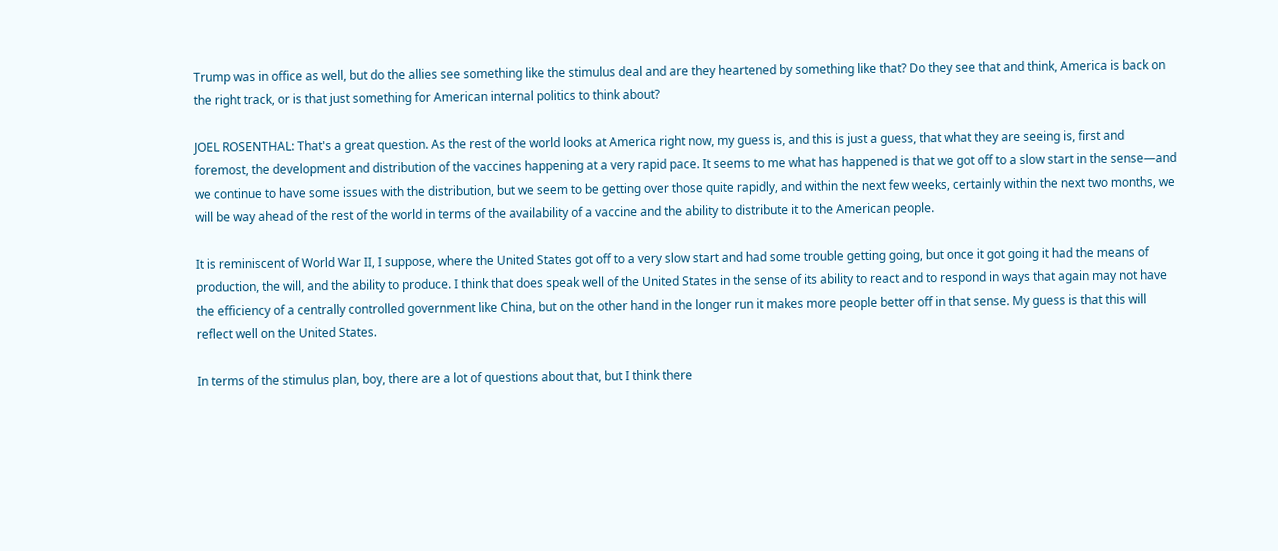Trump was in office as well, but do the allies see something like the stimulus deal and are they heartened by something like that? Do they see that and think, America is back on the right track, or is that just something for American internal politics to think about?

JOEL ROSENTHAL: That's a great question. As the rest of the world looks at America right now, my guess is, and this is just a guess, that what they are seeing is, first and foremost, the development and distribution of the vaccines happening at a very rapid pace. It seems to me what has happened is that we got off to a slow start in the sense—and we continue to have some issues with the distribution, but we seem to be getting over those quite rapidly, and within the next few weeks, certainly within the next two months, we will be way ahead of the rest of the world in terms of the availability of a vaccine and the ability to distribute it to the American people.

It is reminiscent of World War II, I suppose, where the United States got off to a very slow start and had some trouble getting going, but once it got going it had the means of production, the will, and the ability to produce. I think that does speak well of the United States in the sense of its ability to react and to respond in ways that again may not have the efficiency of a centrally controlled government like China, but on the other hand in the longer run it makes more people better off in that sense. My guess is that this will reflect well on the United States.

In terms of the stimulus plan, boy, there are a lot of questions about that, but I think there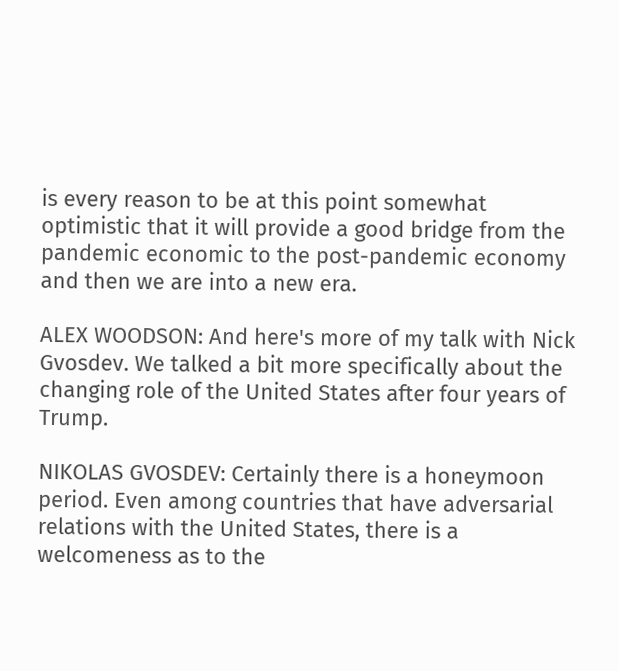is every reason to be at this point somewhat optimistic that it will provide a good bridge from the pandemic economic to the post-pandemic economy and then we are into a new era.

ALEX WOODSON: And here's more of my talk with Nick Gvosdev. We talked a bit more specifically about the changing role of the United States after four years of Trump.

NIKOLAS GVOSDEV: Certainly there is a honeymoon period. Even among countries that have adversarial relations with the United States, there is a welcomeness as to the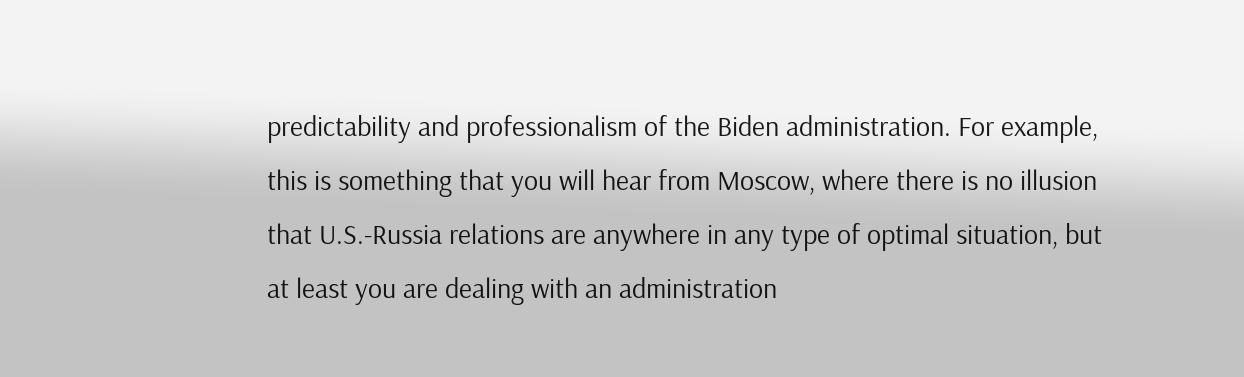predictability and professionalism of the Biden administration. For example, this is something that you will hear from Moscow, where there is no illusion that U.S.-Russia relations are anywhere in any type of optimal situation, but at least you are dealing with an administration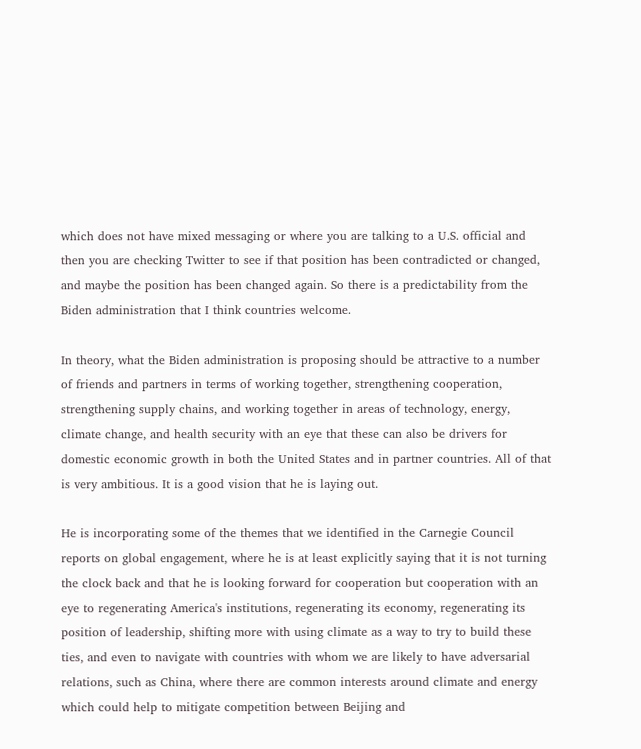which does not have mixed messaging or where you are talking to a U.S. official and then you are checking Twitter to see if that position has been contradicted or changed, and maybe the position has been changed again. So there is a predictability from the Biden administration that I think countries welcome.

In theory, what the Biden administration is proposing should be attractive to a number of friends and partners in terms of working together, strengthening cooperation, strengthening supply chains, and working together in areas of technology, energy, climate change, and health security with an eye that these can also be drivers for domestic economic growth in both the United States and in partner countries. All of that is very ambitious. It is a good vision that he is laying out.

He is incorporating some of the themes that we identified in the Carnegie Council reports on global engagement, where he is at least explicitly saying that it is not turning the clock back and that he is looking forward for cooperation but cooperation with an eye to regenerating America's institutions, regenerating its economy, regenerating its position of leadership, shifting more with using climate as a way to try to build these ties, and even to navigate with countries with whom we are likely to have adversarial relations, such as China, where there are common interests around climate and energy which could help to mitigate competition between Beijing and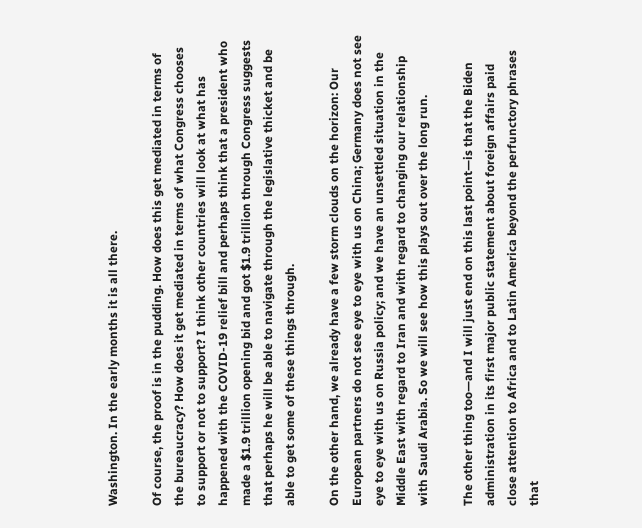Washington. In the early months it is all there.

Of course, the proof is in the pudding. How does this get mediated in terms of the bureaucracy? How does it get mediated in terms of what Congress chooses to support or not to support? I think other countries will look at what has happened with the COVID-19 relief bill and perhaps think that a president who made a $1.9 trillion opening bid and got $1.9 trillion through Congress suggests that perhaps he will be able to navigate through the legislative thicket and be able to get some of these things through.

On the other hand, we already have a few storm clouds on the horizon: Our European partners do not see eye to eye with us on China; Germany does not see eye to eye with us on Russia policy; and we have an unsettled situation in the Middle East with regard to Iran and with regard to changing our relationship with Saudi Arabia. So we will see how this plays out over the long run.

The other thing too—and I will just end on this last point—is that the Biden administration in its first major public statement about foreign affairs paid close attention to Africa and to Latin America beyond the perfunctory phrases that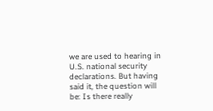we are used to hearing in U.S. national security declarations. But having said it, the question will be: Is there really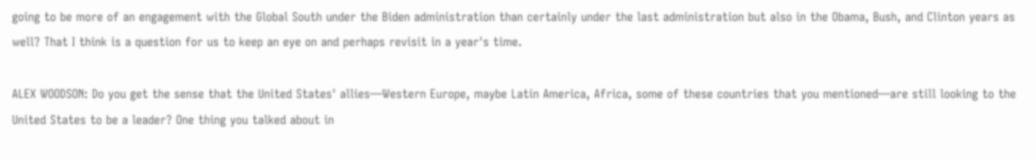going to be more of an engagement with the Global South under the Biden administration than certainly under the last administration but also in the Obama, Bush, and Clinton years as well? That I think is a question for us to keep an eye on and perhaps revisit in a year's time.

ALEX WOODSON: Do you get the sense that the United States' allies—Western Europe, maybe Latin America, Africa, some of these countries that you mentioned—are still looking to the United States to be a leader? One thing you talked about in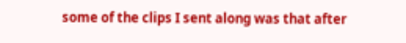some of the clips I sent along was that after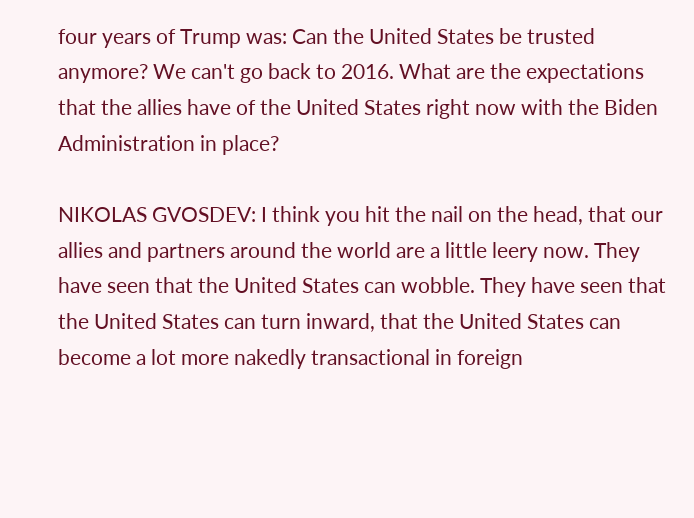four years of Trump was: Can the United States be trusted anymore? We can't go back to 2016. What are the expectations that the allies have of the United States right now with the Biden Administration in place?

NIKOLAS GVOSDEV: I think you hit the nail on the head, that our allies and partners around the world are a little leery now. They have seen that the United States can wobble. They have seen that the United States can turn inward, that the United States can become a lot more nakedly transactional in foreign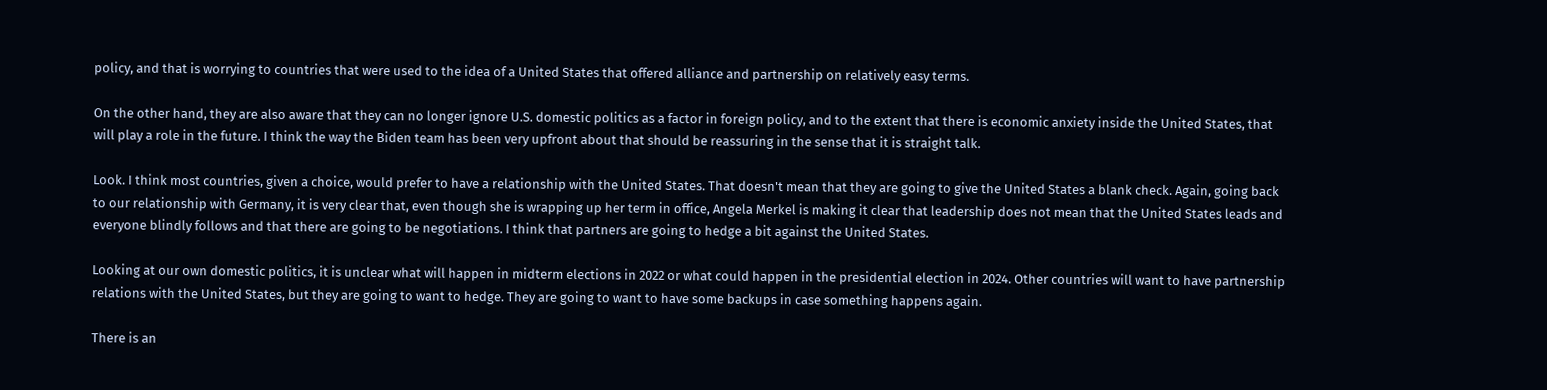policy, and that is worrying to countries that were used to the idea of a United States that offered alliance and partnership on relatively easy terms.

On the other hand, they are also aware that they can no longer ignore U.S. domestic politics as a factor in foreign policy, and to the extent that there is economic anxiety inside the United States, that will play a role in the future. I think the way the Biden team has been very upfront about that should be reassuring in the sense that it is straight talk.

Look. I think most countries, given a choice, would prefer to have a relationship with the United States. That doesn't mean that they are going to give the United States a blank check. Again, going back to our relationship with Germany, it is very clear that, even though she is wrapping up her term in office, Angela Merkel is making it clear that leadership does not mean that the United States leads and everyone blindly follows and that there are going to be negotiations. I think that partners are going to hedge a bit against the United States.

Looking at our own domestic politics, it is unclear what will happen in midterm elections in 2022 or what could happen in the presidential election in 2024. Other countries will want to have partnership relations with the United States, but they are going to want to hedge. They are going to want to have some backups in case something happens again.

There is an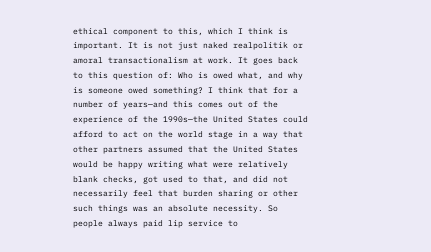ethical component to this, which I think is important. It is not just naked realpolitik or amoral transactionalism at work. It goes back to this question of: Who is owed what, and why is someone owed something? I think that for a number of years—and this comes out of the experience of the 1990s—the United States could afford to act on the world stage in a way that other partners assumed that the United States would be happy writing what were relatively blank checks, got used to that, and did not necessarily feel that burden sharing or other such things was an absolute necessity. So people always paid lip service to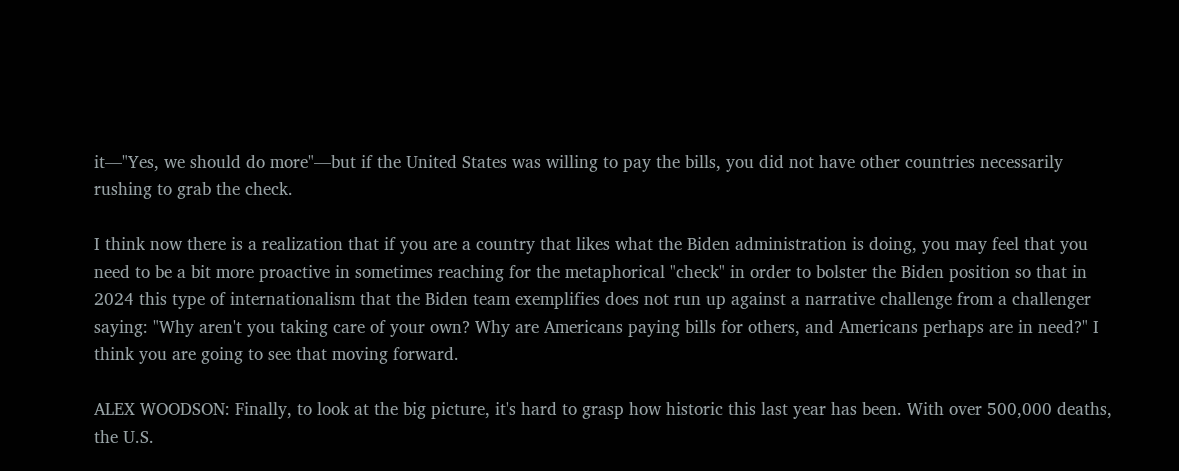it—"Yes, we should do more"—but if the United States was willing to pay the bills, you did not have other countries necessarily rushing to grab the check.

I think now there is a realization that if you are a country that likes what the Biden administration is doing, you may feel that you need to be a bit more proactive in sometimes reaching for the metaphorical "check" in order to bolster the Biden position so that in 2024 this type of internationalism that the Biden team exemplifies does not run up against a narrative challenge from a challenger saying: "Why aren't you taking care of your own? Why are Americans paying bills for others, and Americans perhaps are in need?" I think you are going to see that moving forward.

ALEX WOODSON: Finally, to look at the big picture, it's hard to grasp how historic this last year has been. With over 500,000 deaths, the U.S.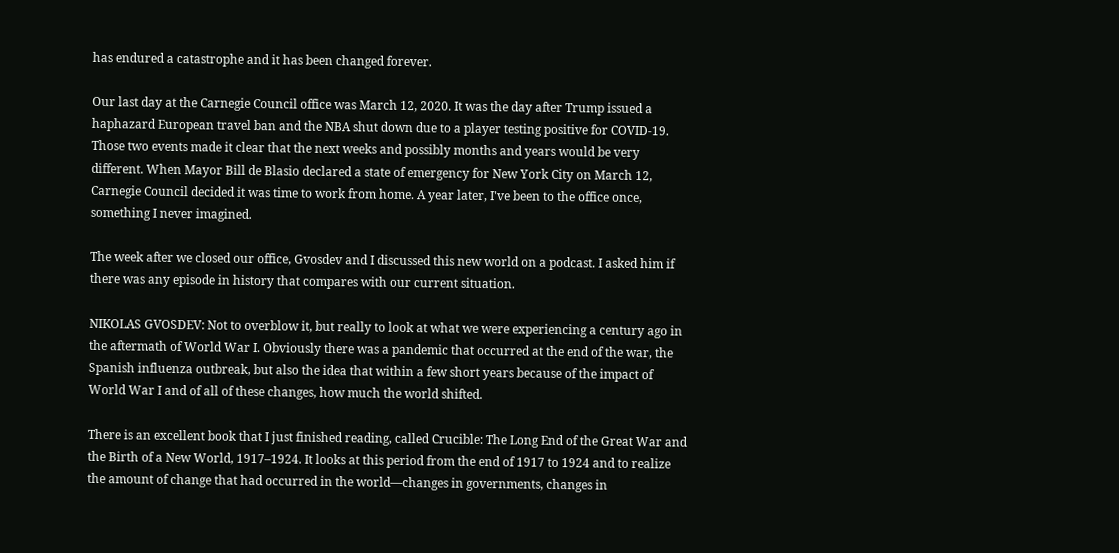has endured a catastrophe and it has been changed forever.

Our last day at the Carnegie Council office was March 12, 2020. It was the day after Trump issued a haphazard European travel ban and the NBA shut down due to a player testing positive for COVID-19. Those two events made it clear that the next weeks and possibly months and years would be very different. When Mayor Bill de Blasio declared a state of emergency for New York City on March 12, Carnegie Council decided it was time to work from home. A year later, I've been to the office once, something I never imagined.

The week after we closed our office, Gvosdev and I discussed this new world on a podcast. I asked him if there was any episode in history that compares with our current situation.

NIKOLAS GVOSDEV: Not to overblow it, but really to look at what we were experiencing a century ago in the aftermath of World War I. Obviously there was a pandemic that occurred at the end of the war, the Spanish influenza outbreak, but also the idea that within a few short years because of the impact of World War I and of all of these changes, how much the world shifted.

There is an excellent book that I just finished reading, called Crucible: The Long End of the Great War and the Birth of a New World, 1917–1924. It looks at this period from the end of 1917 to 1924 and to realize the amount of change that had occurred in the world—changes in governments, changes in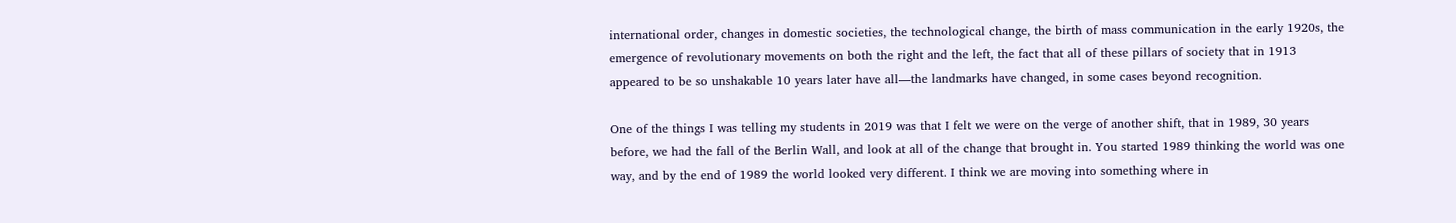international order, changes in domestic societies, the technological change, the birth of mass communication in the early 1920s, the emergence of revolutionary movements on both the right and the left, the fact that all of these pillars of society that in 1913 appeared to be so unshakable 10 years later have all—the landmarks have changed, in some cases beyond recognition.

One of the things I was telling my students in 2019 was that I felt we were on the verge of another shift, that in 1989, 30 years before, we had the fall of the Berlin Wall, and look at all of the change that brought in. You started 1989 thinking the world was one way, and by the end of 1989 the world looked very different. I think we are moving into something where in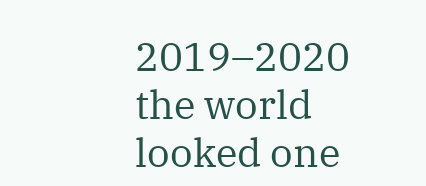2019–2020 the world looked one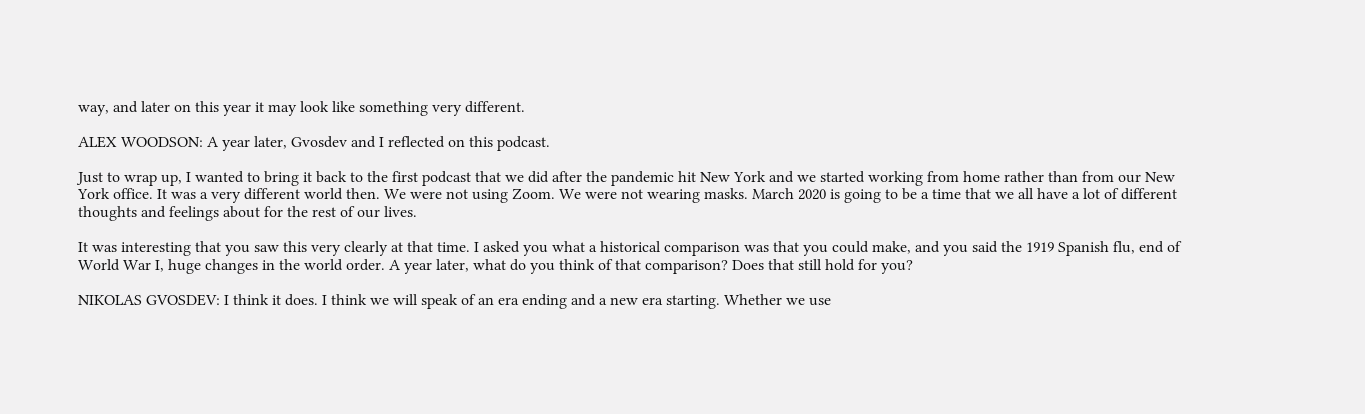way, and later on this year it may look like something very different.

ALEX WOODSON: A year later, Gvosdev and I reflected on this podcast.

Just to wrap up, I wanted to bring it back to the first podcast that we did after the pandemic hit New York and we started working from home rather than from our New York office. It was a very different world then. We were not using Zoom. We were not wearing masks. March 2020 is going to be a time that we all have a lot of different thoughts and feelings about for the rest of our lives.

It was interesting that you saw this very clearly at that time. I asked you what a historical comparison was that you could make, and you said the 1919 Spanish flu, end of World War I, huge changes in the world order. A year later, what do you think of that comparison? Does that still hold for you?

NIKOLAS GVOSDEV: I think it does. I think we will speak of an era ending and a new era starting. Whether we use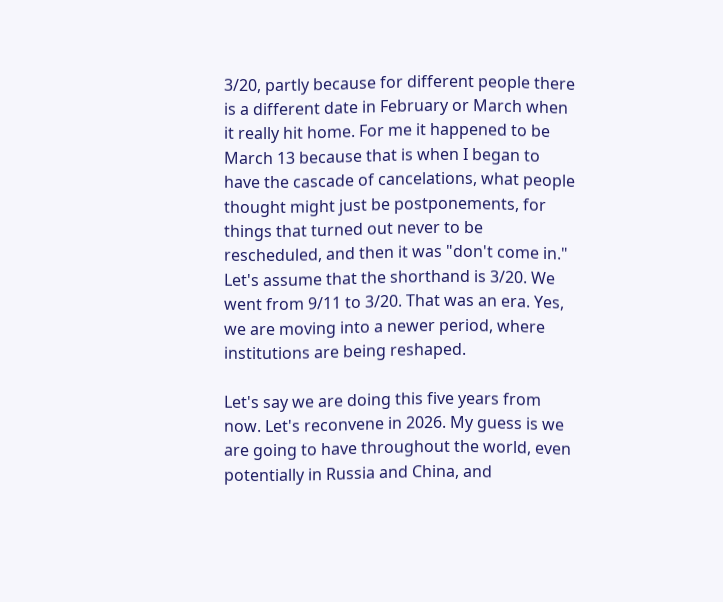3/20, partly because for different people there is a different date in February or March when it really hit home. For me it happened to be March 13 because that is when I began to have the cascade of cancelations, what people thought might just be postponements, for things that turned out never to be rescheduled, and then it was "don't come in." Let's assume that the shorthand is 3/20. We went from 9/11 to 3/20. That was an era. Yes, we are moving into a newer period, where institutions are being reshaped.

Let's say we are doing this five years from now. Let's reconvene in 2026. My guess is we are going to have throughout the world, even potentially in Russia and China, and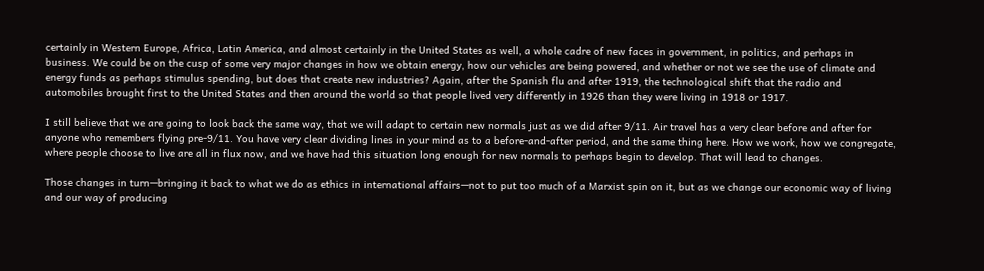certainly in Western Europe, Africa, Latin America, and almost certainly in the United States as well, a whole cadre of new faces in government, in politics, and perhaps in business. We could be on the cusp of some very major changes in how we obtain energy, how our vehicles are being powered, and whether or not we see the use of climate and energy funds as perhaps stimulus spending, but does that create new industries? Again, after the Spanish flu and after 1919, the technological shift that the radio and automobiles brought first to the United States and then around the world so that people lived very differently in 1926 than they were living in 1918 or 1917.

I still believe that we are going to look back the same way, that we will adapt to certain new normals just as we did after 9/11. Air travel has a very clear before and after for anyone who remembers flying pre-9/11. You have very clear dividing lines in your mind as to a before-and-after period, and the same thing here. How we work, how we congregate, where people choose to live are all in flux now, and we have had this situation long enough for new normals to perhaps begin to develop. That will lead to changes.

Those changes in turn—bringing it back to what we do as ethics in international affairs—not to put too much of a Marxist spin on it, but as we change our economic way of living and our way of producing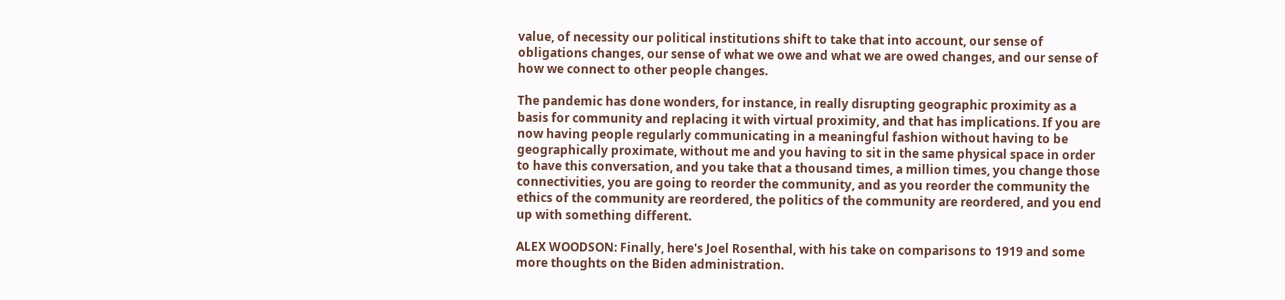value, of necessity our political institutions shift to take that into account, our sense of obligations changes, our sense of what we owe and what we are owed changes, and our sense of how we connect to other people changes.

The pandemic has done wonders, for instance, in really disrupting geographic proximity as a basis for community and replacing it with virtual proximity, and that has implications. If you are now having people regularly communicating in a meaningful fashion without having to be geographically proximate, without me and you having to sit in the same physical space in order to have this conversation, and you take that a thousand times, a million times, you change those connectivities, you are going to reorder the community, and as you reorder the community the ethics of the community are reordered, the politics of the community are reordered, and you end up with something different.

ALEX WOODSON: Finally, here's Joel Rosenthal, with his take on comparisons to 1919 and some more thoughts on the Biden administration.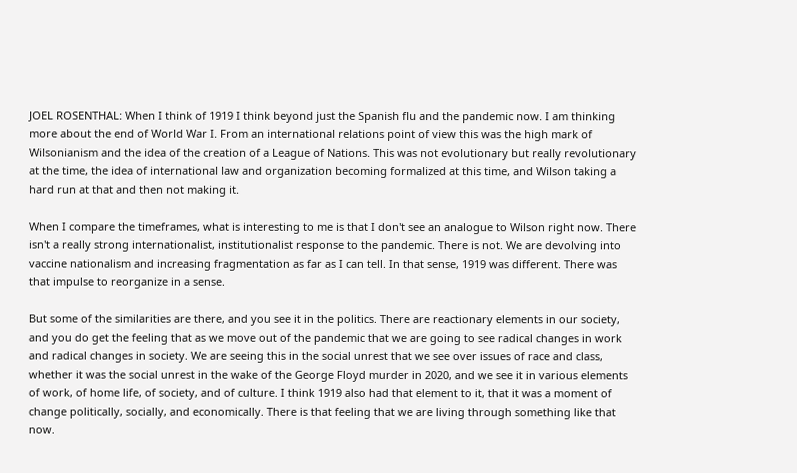JOEL ROSENTHAL: When I think of 1919 I think beyond just the Spanish flu and the pandemic now. I am thinking more about the end of World War I. From an international relations point of view this was the high mark of Wilsonianism and the idea of the creation of a League of Nations. This was not evolutionary but really revolutionary at the time, the idea of international law and organization becoming formalized at this time, and Wilson taking a hard run at that and then not making it.

When I compare the timeframes, what is interesting to me is that I don't see an analogue to Wilson right now. There isn't a really strong internationalist, institutionalist response to the pandemic. There is not. We are devolving into vaccine nationalism and increasing fragmentation as far as I can tell. In that sense, 1919 was different. There was that impulse to reorganize in a sense.

But some of the similarities are there, and you see it in the politics. There are reactionary elements in our society, and you do get the feeling that as we move out of the pandemic that we are going to see radical changes in work and radical changes in society. We are seeing this in the social unrest that we see over issues of race and class, whether it was the social unrest in the wake of the George Floyd murder in 2020, and we see it in various elements of work, of home life, of society, and of culture. I think 1919 also had that element to it, that it was a moment of change politically, socially, and economically. There is that feeling that we are living through something like that now.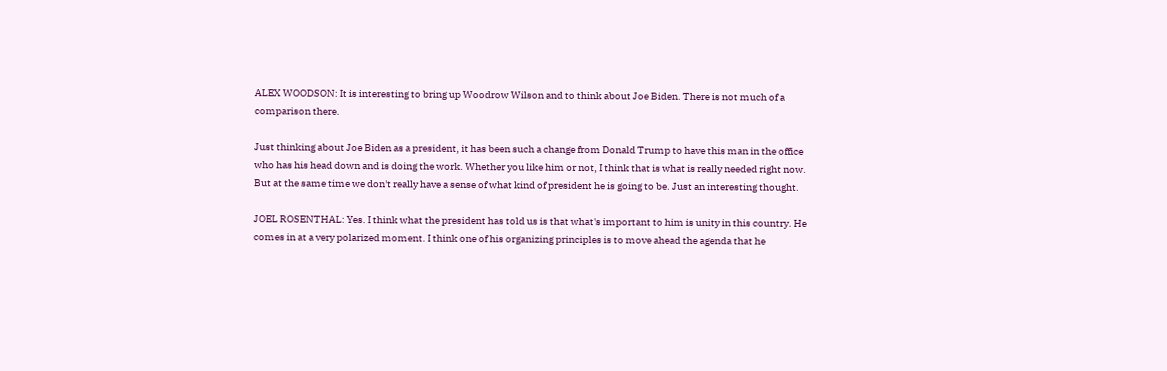ALEX WOODSON: It is interesting to bring up Woodrow Wilson and to think about Joe Biden. There is not much of a comparison there.

Just thinking about Joe Biden as a president, it has been such a change from Donald Trump to have this man in the office who has his head down and is doing the work. Whether you like him or not, I think that is what is really needed right now. But at the same time we don't really have a sense of what kind of president he is going to be. Just an interesting thought.

JOEL ROSENTHAL: Yes. I think what the president has told us is that what's important to him is unity in this country. He comes in at a very polarized moment. I think one of his organizing principles is to move ahead the agenda that he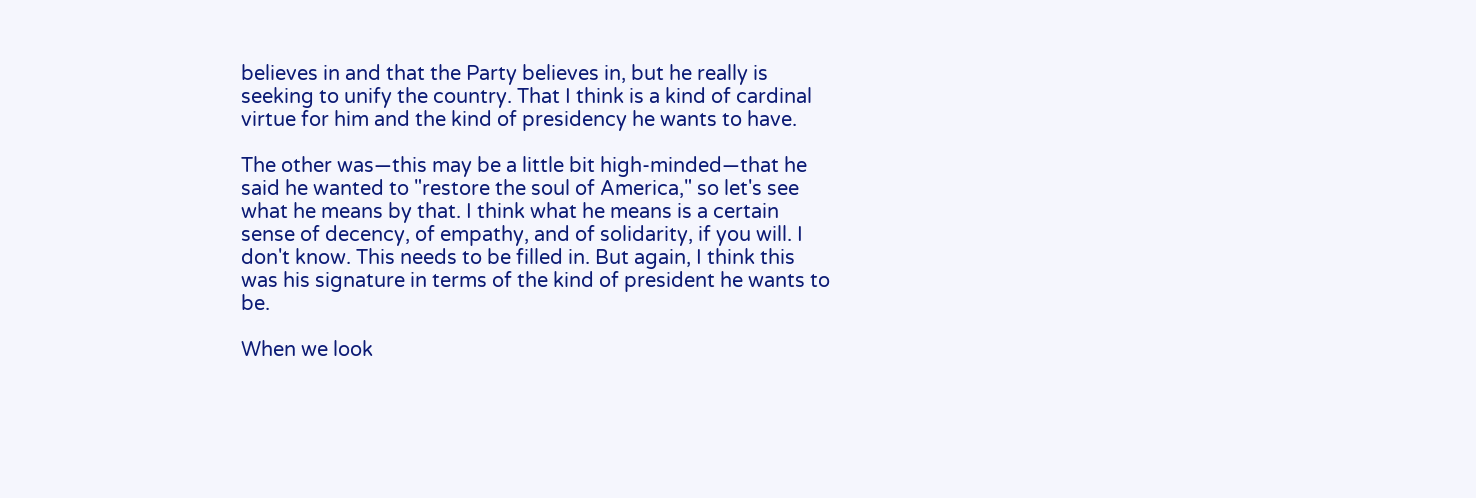believes in and that the Party believes in, but he really is seeking to unify the country. That I think is a kind of cardinal virtue for him and the kind of presidency he wants to have.

The other was—this may be a little bit high-minded—that he said he wanted to "restore the soul of America," so let's see what he means by that. I think what he means is a certain sense of decency, of empathy, and of solidarity, if you will. I don't know. This needs to be filled in. But again, I think this was his signature in terms of the kind of president he wants to be.

When we look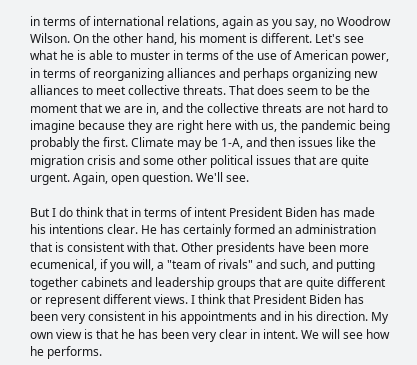in terms of international relations, again as you say, no Woodrow Wilson. On the other hand, his moment is different. Let's see what he is able to muster in terms of the use of American power, in terms of reorganizing alliances and perhaps organizing new alliances to meet collective threats. That does seem to be the moment that we are in, and the collective threats are not hard to imagine because they are right here with us, the pandemic being probably the first. Climate may be 1-A, and then issues like the migration crisis and some other political issues that are quite urgent. Again, open question. We'll see.

But I do think that in terms of intent President Biden has made his intentions clear. He has certainly formed an administration that is consistent with that. Other presidents have been more ecumenical, if you will, a "team of rivals" and such, and putting together cabinets and leadership groups that are quite different or represent different views. I think that President Biden has been very consistent in his appointments and in his direction. My own view is that he has been very clear in intent. We will see how he performs.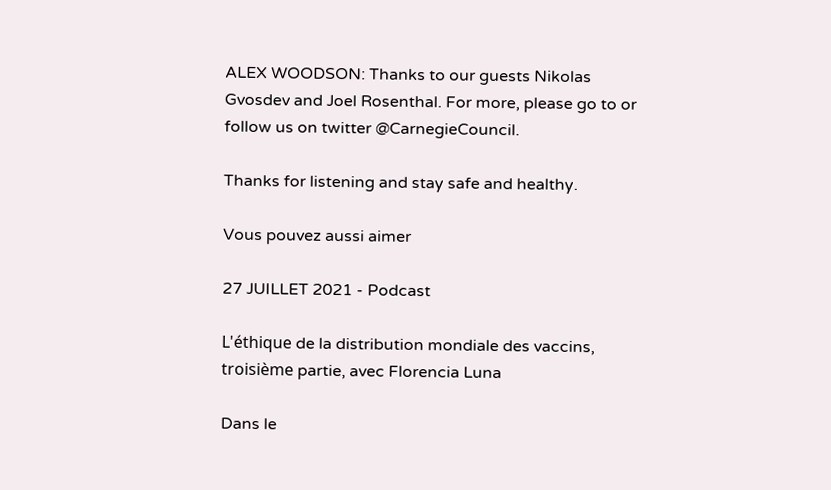ALEX WOODSON: Thanks to our guests Nikolas Gvosdev and Joel Rosenthal. For more, please go to or follow us on twitter @CarnegieCouncil.

Thanks for listening and stay safe and healthy.

Vous pouvez aussi aimer

27 JUILLET 2021 - Podcast

L'éthique de la distribution mondiale des vaccins, troisième partie, avec Florencia Luna

Dans le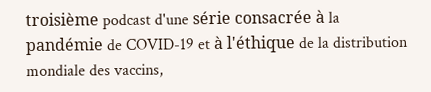troisième podcast d'une série consacrée à la pandémie de COVID-19 et à l'éthique de la distribution mondiale des vaccins,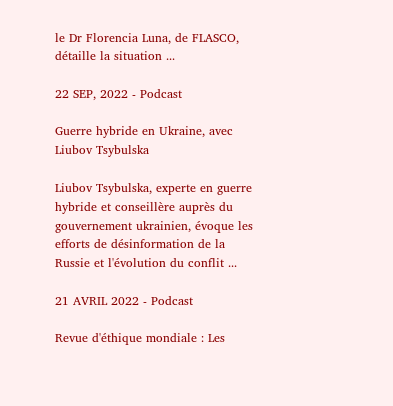le Dr Florencia Luna, de FLASCO, détaille la situation ...

22 SEP, 2022 - Podcast

Guerre hybride en Ukraine, avec Liubov Tsybulska

Liubov Tsybulska, experte en guerre hybride et conseillère auprès du gouvernement ukrainien, évoque les efforts de désinformation de la Russie et l'évolution du conflit ...

21 AVRIL 2022 - Podcast

Revue d'éthique mondiale : Les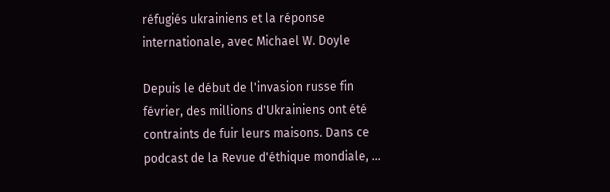réfugiés ukrainiens et la réponse internationale, avec Michael W. Doyle

Depuis le début de l'invasion russe fin février, des millions d'Ukrainiens ont été contraints de fuir leurs maisons. Dans ce podcast de la Revue d'éthique mondiale, ...